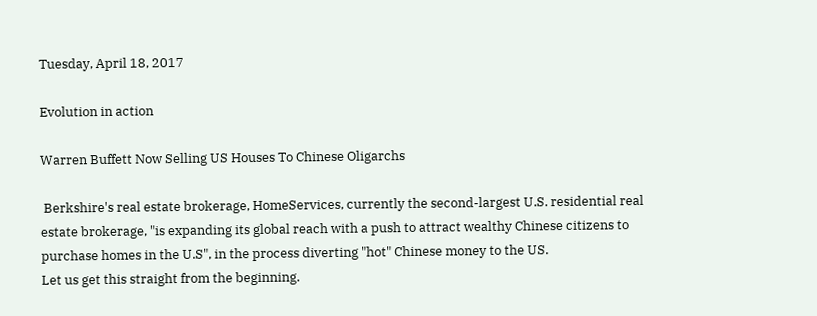Tuesday, April 18, 2017

Evolution in action

Warren Buffett Now Selling US Houses To Chinese Oligarchs

 Berkshire's real estate brokerage, HomeServices, currently the second-largest U.S. residential real estate brokerage, "is expanding its global reach with a push to attract wealthy Chinese citizens to purchase homes in the U.S", in the process diverting "hot" Chinese money to the US.
Let us get this straight from the beginning.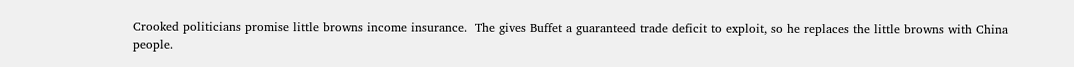Crooked politicians promise little browns income insurance.  The gives Buffet a guaranteed trade deficit to exploit, so he replaces the little browns with China people.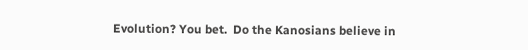Evolution? You bet.  Do the Kanosians believe in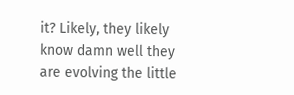it? Likely, they likely know damn well they are evolving the little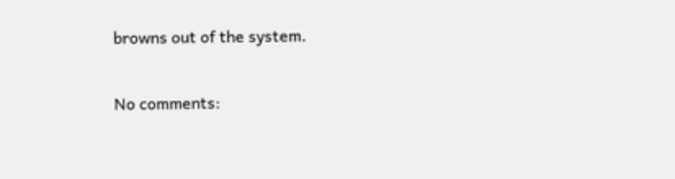browns out of the system.

No comments: